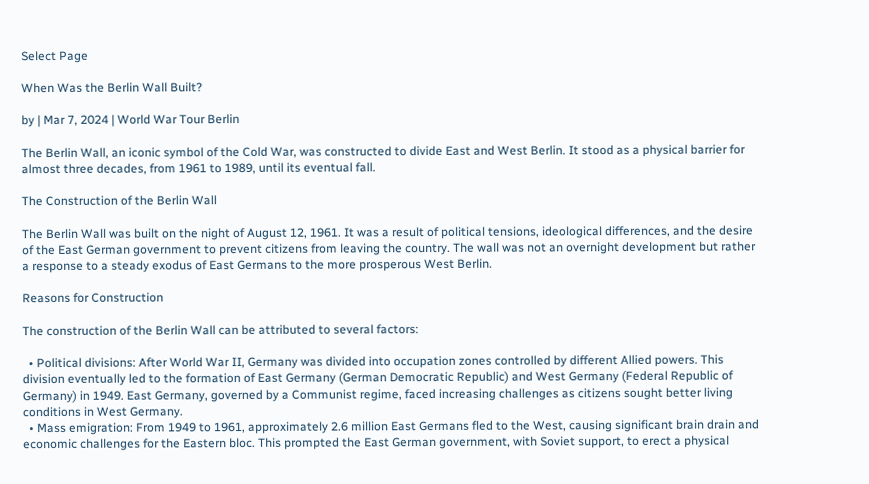Select Page

When Was the Berlin Wall Built?

by | Mar 7, 2024 | World War Tour Berlin

The Berlin Wall, an iconic symbol of the Cold War, was constructed to divide East and West Berlin. It stood as a physical barrier for almost three decades, from 1961 to 1989, until its eventual fall.

The Construction of the Berlin Wall

The Berlin Wall was built on the night of August 12, 1961. It was a result of political tensions, ideological differences, and the desire of the East German government to prevent citizens from leaving the country. The wall was not an overnight development but rather a response to a steady exodus of East Germans to the more prosperous West Berlin.

Reasons for Construction

The construction of the Berlin Wall can be attributed to several factors:

  • Political divisions: After World War II, Germany was divided into occupation zones controlled by different Allied powers. This division eventually led to the formation of East Germany (German Democratic Republic) and West Germany (Federal Republic of Germany) in 1949. East Germany, governed by a Communist regime, faced increasing challenges as citizens sought better living conditions in West Germany.
  • Mass emigration: From 1949 to 1961, approximately 2.6 million East Germans fled to the West, causing significant brain drain and economic challenges for the Eastern bloc. This prompted the East German government, with Soviet support, to erect a physical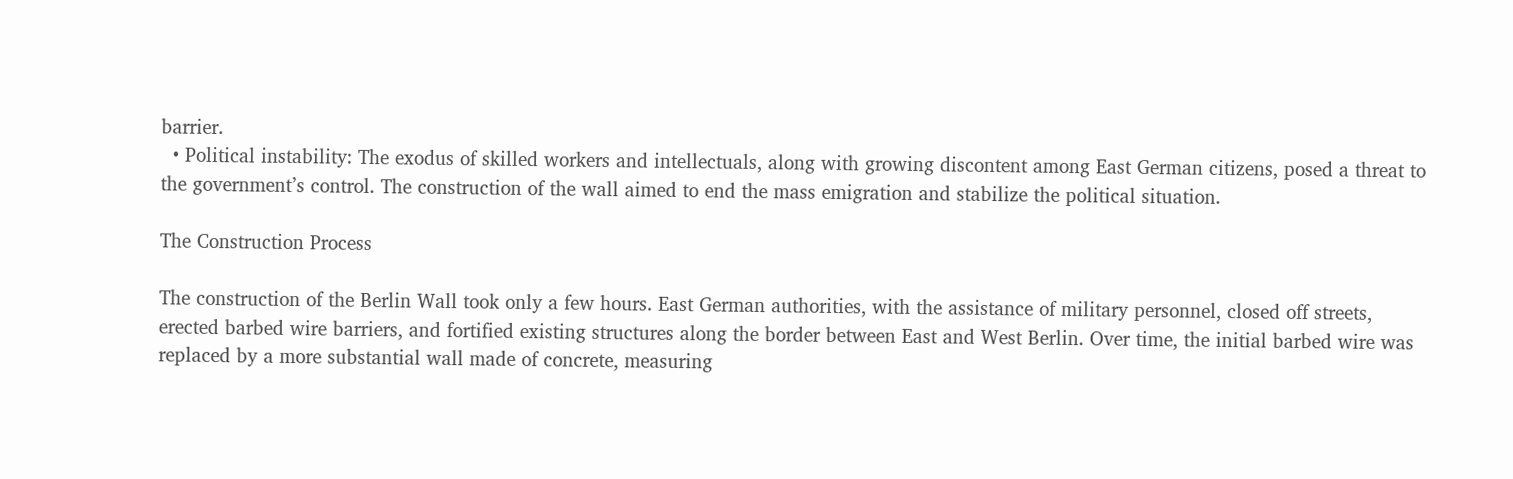barrier.
  • Political instability: The exodus of skilled workers and intellectuals, along with growing discontent among East German citizens, posed a threat to the government’s control. The construction of the wall aimed to end the mass emigration and stabilize the political situation.

The Construction Process

The construction of the Berlin Wall took only a few hours. East German authorities, with the assistance of military personnel, closed off streets, erected barbed wire barriers, and fortified existing structures along the border between East and West Berlin. Over time, the initial barbed wire was replaced by a more substantial wall made of concrete, measuring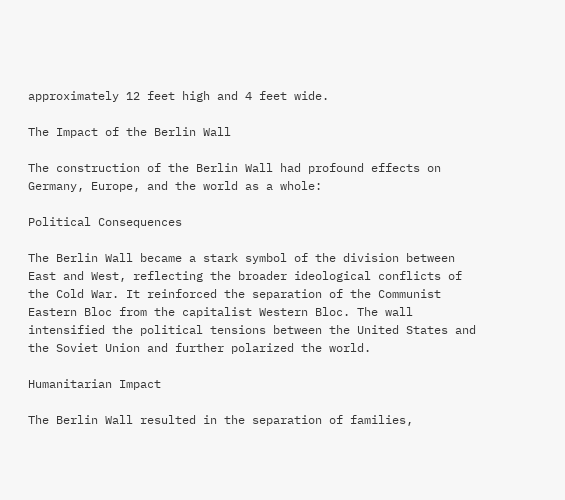approximately 12 feet high and 4 feet wide.

The Impact of the Berlin Wall

The construction of the Berlin Wall had profound effects on Germany, Europe, and the world as a whole:

Political Consequences

The Berlin Wall became a stark symbol of the division between East and West, reflecting the broader ideological conflicts of the Cold War. It reinforced the separation of the Communist Eastern Bloc from the capitalist Western Bloc. The wall intensified the political tensions between the United States and the Soviet Union and further polarized the world.

Humanitarian Impact

The Berlin Wall resulted in the separation of families,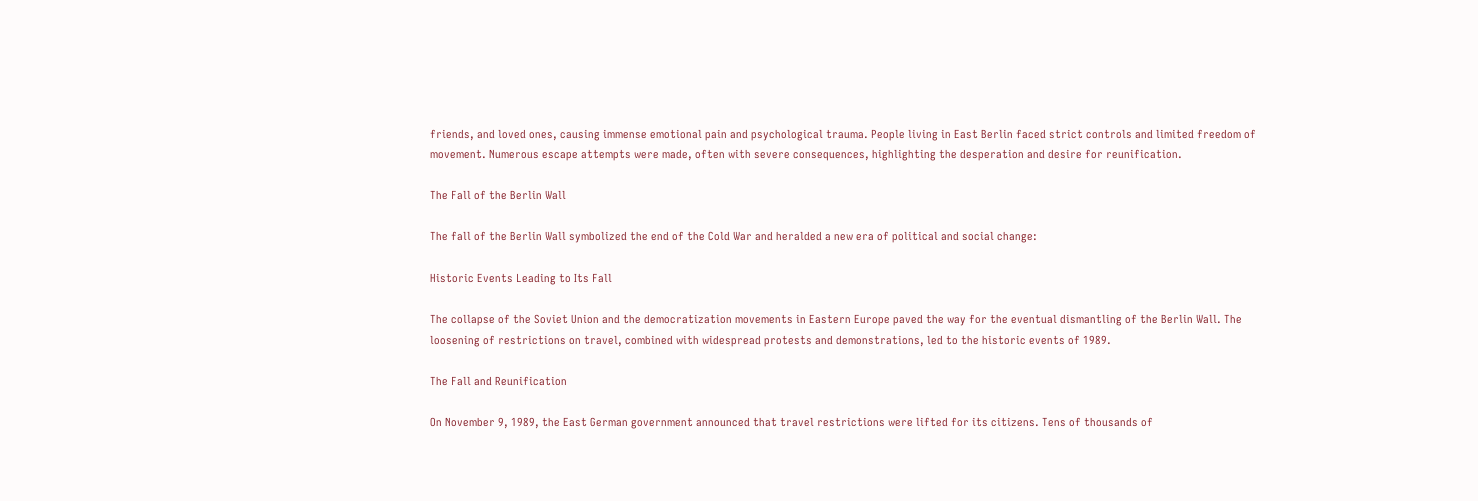friends, and loved ones, causing immense emotional pain and psychological trauma. People living in East Berlin faced strict controls and limited freedom of movement. Numerous escape attempts were made, often with severe consequences, highlighting the desperation and desire for reunification.

The Fall of the Berlin Wall

The fall of the Berlin Wall symbolized the end of the Cold War and heralded a new era of political and social change:

Historic Events Leading to Its Fall

The collapse of the Soviet Union and the democratization movements in Eastern Europe paved the way for the eventual dismantling of the Berlin Wall. The loosening of restrictions on travel, combined with widespread protests and demonstrations, led to the historic events of 1989.

The Fall and Reunification

On November 9, 1989, the East German government announced that travel restrictions were lifted for its citizens. Tens of thousands of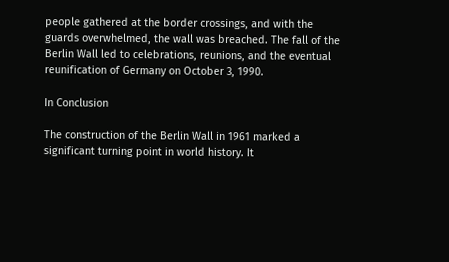people gathered at the border crossings, and with the guards overwhelmed, the wall was breached. The fall of the Berlin Wall led to celebrations, reunions, and the eventual reunification of Germany on October 3, 1990.

In Conclusion

The construction of the Berlin Wall in 1961 marked a significant turning point in world history. It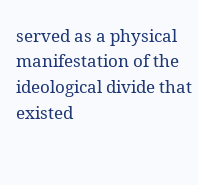served as a physical manifestation of the ideological divide that existed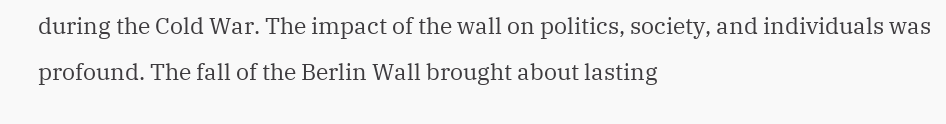during the Cold War. The impact of the wall on politics, society, and individuals was profound. The fall of the Berlin Wall brought about lasting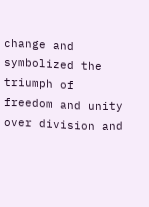change and symbolized the triumph of freedom and unity over division and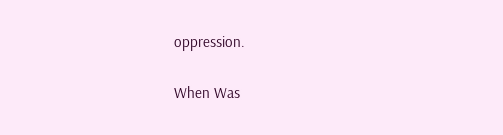oppression.

When Was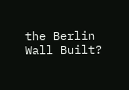the Berlin Wall Built?